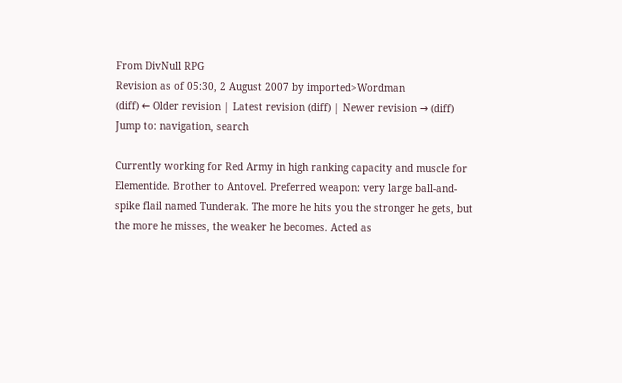From DivNull RPG
Revision as of 05:30, 2 August 2007 by imported>Wordman
(diff) ← Older revision | Latest revision (diff) | Newer revision → (diff)
Jump to: navigation, search

Currently working for Red Army in high ranking capacity and muscle for Elementide. Brother to Antovel. Preferred weapon: very large ball-and-spike flail named Tunderak. The more he hits you the stronger he gets, but the more he misses, the weaker he becomes. Acted as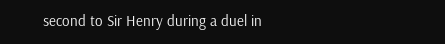second to Sir Henry during a duel in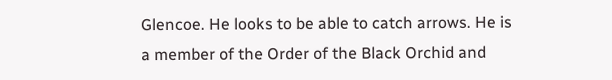Glencoe. He looks to be able to catch arrows. He is a member of the Order of the Black Orchid and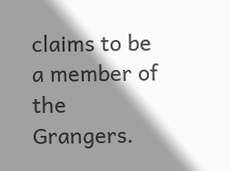claims to be a member of the Grangers.